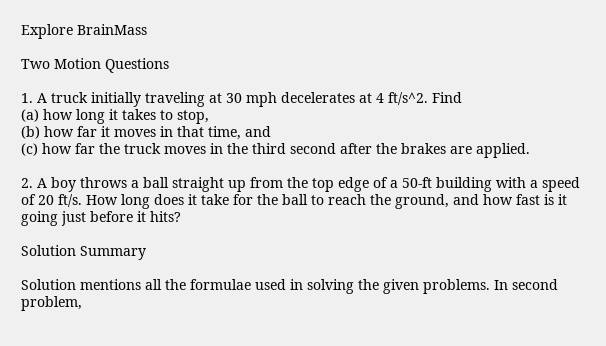Explore BrainMass

Two Motion Questions

1. A truck initially traveling at 30 mph decelerates at 4 ft/s^2. Find
(a) how long it takes to stop,
(b) how far it moves in that time, and
(c) how far the truck moves in the third second after the brakes are applied.

2. A boy throws a ball straight up from the top edge of a 50-ft building with a speed of 20 ft/s. How long does it take for the ball to reach the ground, and how fast is it going just before it hits?

Solution Summary

Solution mentions all the formulae used in solving the given problems. In second problem,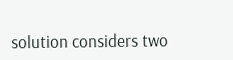solution considers two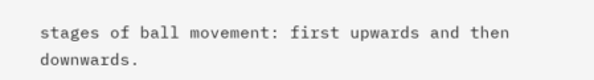stages of ball movement: first upwards and then downwards.